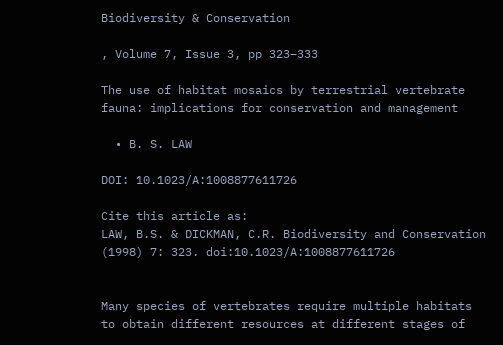Biodiversity & Conservation

, Volume 7, Issue 3, pp 323–333

The use of habitat mosaics by terrestrial vertebrate fauna: implications for conservation and management

  • B. S. LAW

DOI: 10.1023/A:1008877611726

Cite this article as:
LAW, B.S. & DICKMAN, C.R. Biodiversity and Conservation (1998) 7: 323. doi:10.1023/A:1008877611726


Many species of vertebrates require multiple habitats to obtain different resources at different stages of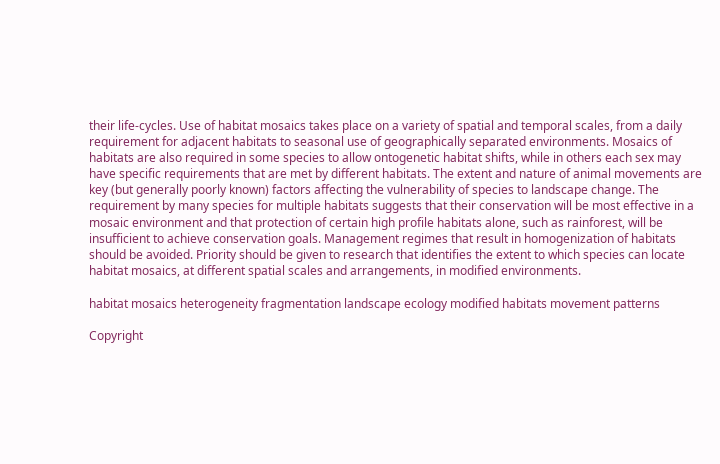their life-cycles. Use of habitat mosaics takes place on a variety of spatial and temporal scales, from a daily requirement for adjacent habitats to seasonal use of geographically separated environments. Mosaics of habitats are also required in some species to allow ontogenetic habitat shifts, while in others each sex may have specific requirements that are met by different habitats. The extent and nature of animal movements are key (but generally poorly known) factors affecting the vulnerability of species to landscape change. The requirement by many species for multiple habitats suggests that their conservation will be most effective in a mosaic environment and that protection of certain high profile habitats alone, such as rainforest, will be insufficient to achieve conservation goals. Management regimes that result in homogenization of habitats should be avoided. Priority should be given to research that identifies the extent to which species can locate habitat mosaics, at different spatial scales and arrangements, in modified environments.

habitat mosaics heterogeneity fragmentation landscape ecology modified habitats movement patterns

Copyright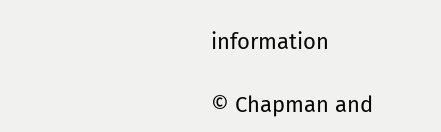information

© Chapman and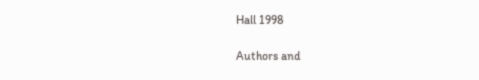Hall 1998

Authors and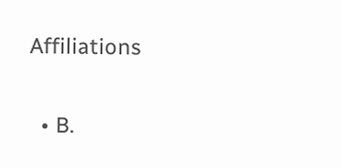Affiliations

  • B.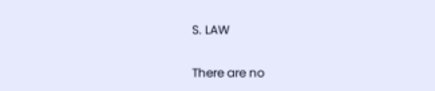S. LAW

There are no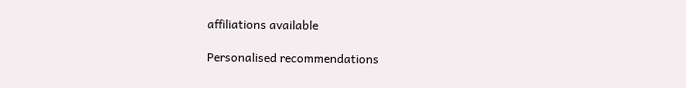affiliations available

Personalised recommendations